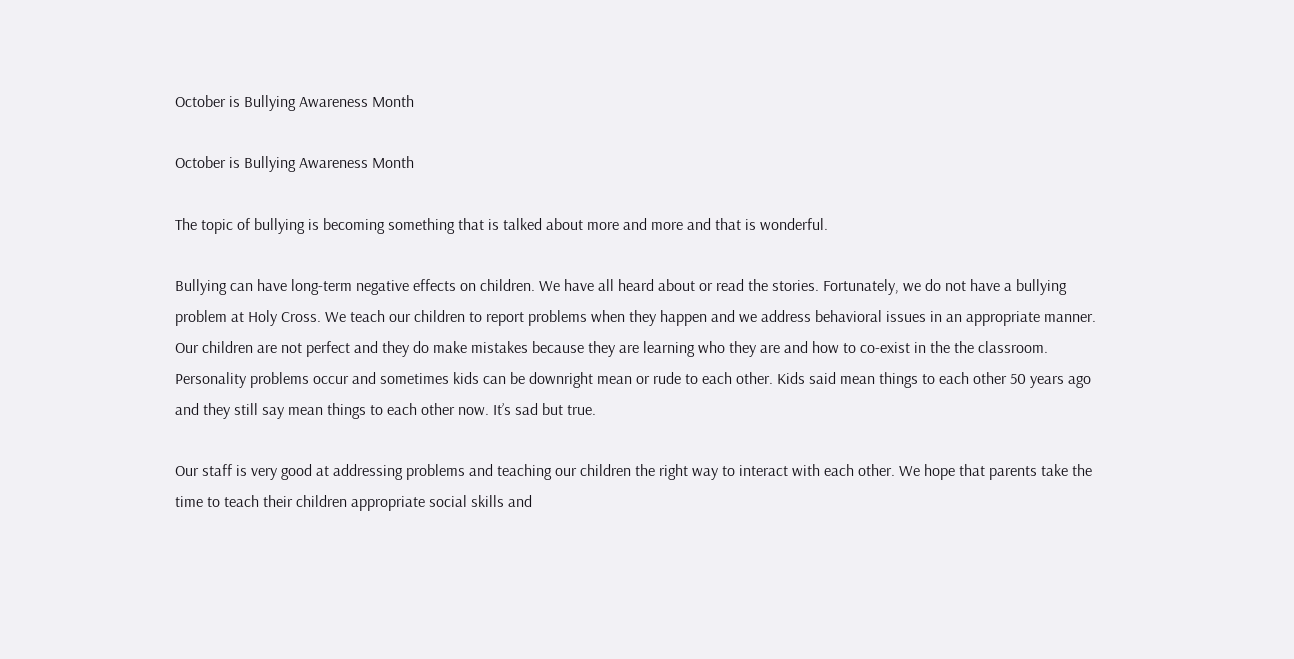October is Bullying Awareness Month

October is Bullying Awareness Month

The topic of bullying is becoming something that is talked about more and more and that is wonderful.

Bullying can have long-term negative effects on children. We have all heard about or read the stories. Fortunately, we do not have a bullying problem at Holy Cross. We teach our children to report problems when they happen and we address behavioral issues in an appropriate manner. Our children are not perfect and they do make mistakes because they are learning who they are and how to co-exist in the the classroom. Personality problems occur and sometimes kids can be downright mean or rude to each other. Kids said mean things to each other 50 years ago and they still say mean things to each other now. It’s sad but true.

Our staff is very good at addressing problems and teaching our children the right way to interact with each other. We hope that parents take the time to teach their children appropriate social skills and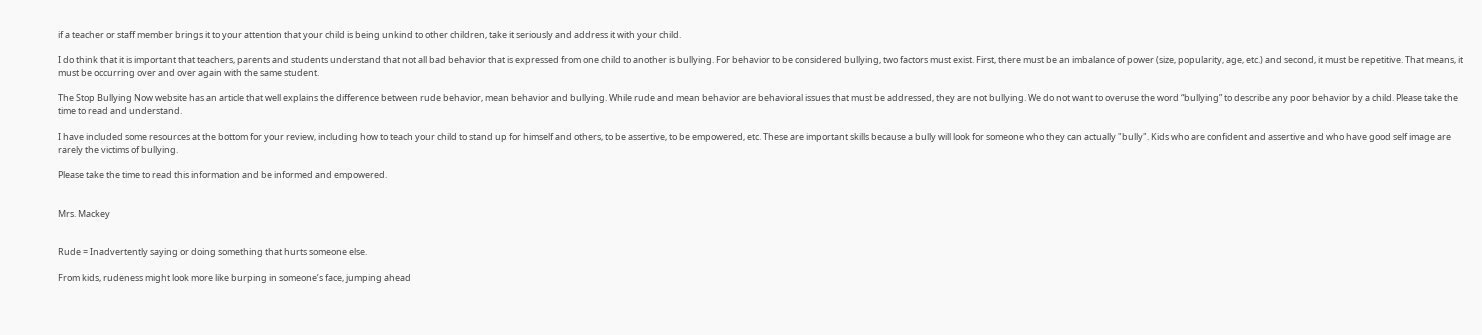if a teacher or staff member brings it to your attention that your child is being unkind to other children, take it seriously and address it with your child.

I do think that it is important that teachers, parents and students understand that not all bad behavior that is expressed from one child to another is bullying. For behavior to be considered bullying, two factors must exist. First, there must be an imbalance of power (size, popularity, age, etc.) and second, it must be repetitive. That means, it must be occurring over and over again with the same student.

The Stop Bullying Now website has an article that well explains the difference between rude behavior, mean behavior and bullying. While rude and mean behavior are behavioral issues that must be addressed, they are not bullying. We do not want to overuse the word “bullying” to describe any poor behavior by a child. Please take the time to read and understand.

I have included some resources at the bottom for your review, including how to teach your child to stand up for himself and others, to be assertive, to be empowered, etc. These are important skills because a bully will look for someone who they can actually "bully". Kids who are confident and assertive and who have good self image are rarely the victims of bullying.

Please take the time to read this information and be informed and empowered.


Mrs. Mackey


Rude = Inadvertently saying or doing something that hurts someone else.

From kids, rudeness might look more like burping in someone’s face, jumping ahead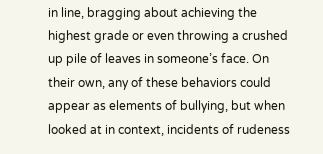in line, bragging about achieving the highest grade or even throwing a crushed up pile of leaves in someone’s face. On their own, any of these behaviors could appear as elements of bullying, but when looked at in context, incidents of rudeness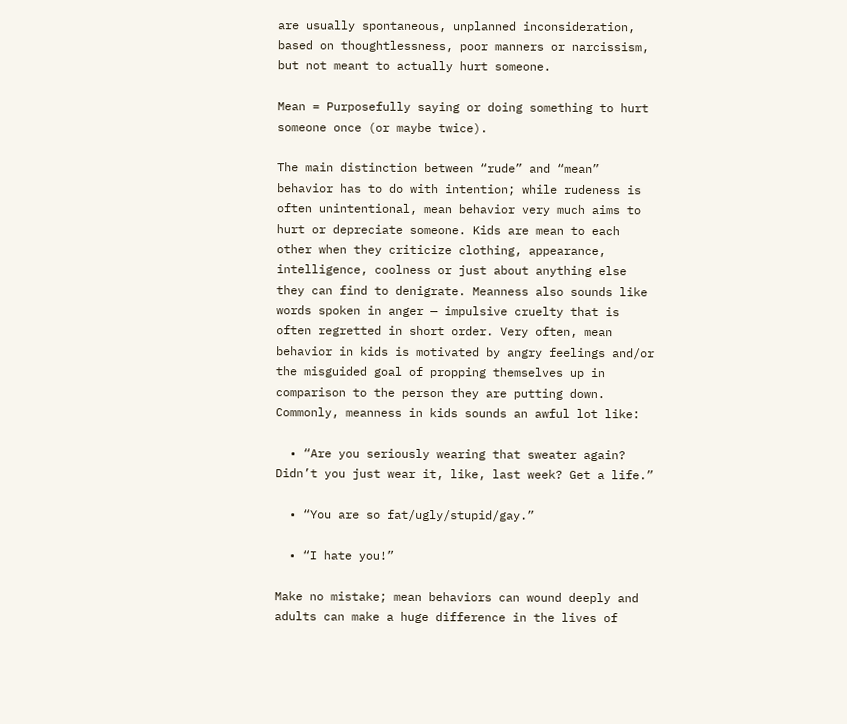are usually spontaneous, unplanned inconsideration, based on thoughtlessness, poor manners or narcissism, but not meant to actually hurt someone.

Mean = Purposefully saying or doing something to hurt someone once (or maybe twice).

The main distinction between “rude” and “mean” behavior has to do with intention; while rudeness is often unintentional, mean behavior very much aims to hurt or depreciate someone. Kids are mean to each other when they criticize clothing, appearance, intelligence, coolness or just about anything else they can find to denigrate. Meanness also sounds like words spoken in anger — impulsive cruelty that is often regretted in short order. Very often, mean behavior in kids is motivated by angry feelings and/or the misguided goal of propping themselves up in comparison to the person they are putting down. Commonly, meanness in kids sounds an awful lot like:

  • “Are you seriously wearing that sweater again? Didn’t you just wear it, like, last week? Get a life.”

  • “You are so fat/ugly/stupid/gay.”

  • “I hate you!”

Make no mistake; mean behaviors can wound deeply and adults can make a huge difference in the lives of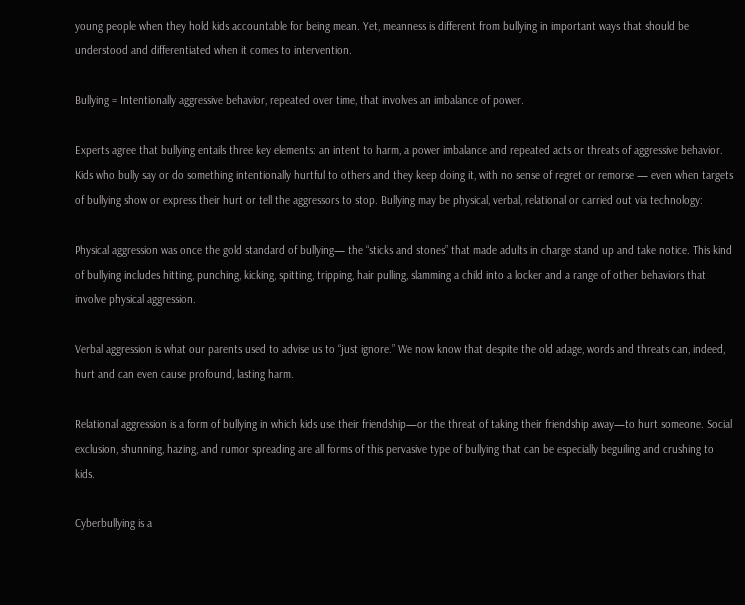young people when they hold kids accountable for being mean. Yet, meanness is different from bullying in important ways that should be understood and differentiated when it comes to intervention.

Bullying = Intentionally aggressive behavior, repeated over time, that involves an imbalance of power.

Experts agree that bullying entails three key elements: an intent to harm, a power imbalance and repeated acts or threats of aggressive behavior. Kids who bully say or do something intentionally hurtful to others and they keep doing it, with no sense of regret or remorse — even when targets of bullying show or express their hurt or tell the aggressors to stop. Bullying may be physical, verbal, relational or carried out via technology:

Physical aggression was once the gold standard of bullying— the “sticks and stones” that made adults in charge stand up and take notice. This kind of bullying includes hitting, punching, kicking, spitting, tripping, hair pulling, slamming a child into a locker and a range of other behaviors that involve physical aggression.

Verbal aggression is what our parents used to advise us to “just ignore.” We now know that despite the old adage, words and threats can, indeed, hurt and can even cause profound, lasting harm.

Relational aggression is a form of bullying in which kids use their friendship—or the threat of taking their friendship away—to hurt someone. Social exclusion, shunning, hazing, and rumor spreading are all forms of this pervasive type of bullying that can be especially beguiling and crushing to kids.

Cyberbullying is a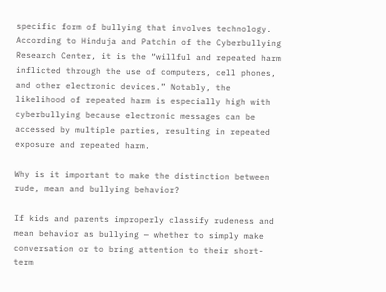specific form of bullying that involves technology. According to Hinduja and Patchin of the Cyberbullying Research Center, it is the “willful and repeated harm inflicted through the use of computers, cell phones, and other electronic devices.” Notably, the likelihood of repeated harm is especially high with cyberbullying because electronic messages can be accessed by multiple parties, resulting in repeated exposure and repeated harm.

Why is it important to make the distinction between rude, mean and bullying behavior?

If kids and parents improperly classify rudeness and mean behavior as bullying — whether to simply make conversation or to bring attention to their short-term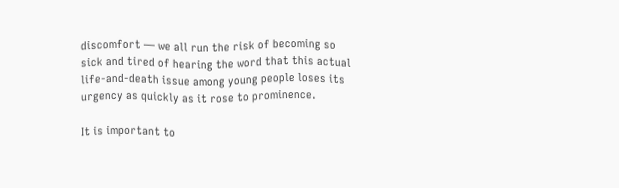discomfort — we all run the risk of becoming so sick and tired of hearing the word that this actual life-and-death issue among young people loses its urgency as quickly as it rose to prominence.

It is important to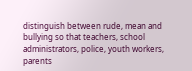distinguish between rude, mean and bullying so that teachers, school administrators, police, youth workers, parents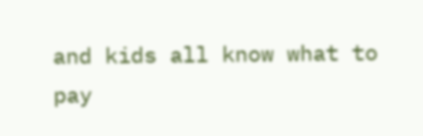and kids all know what to pay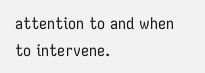attention to and when to intervene.